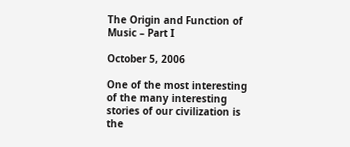The Origin and Function of Music – Part I

October 5, 2006

One of the most interesting of the many interesting stories of our civilization is the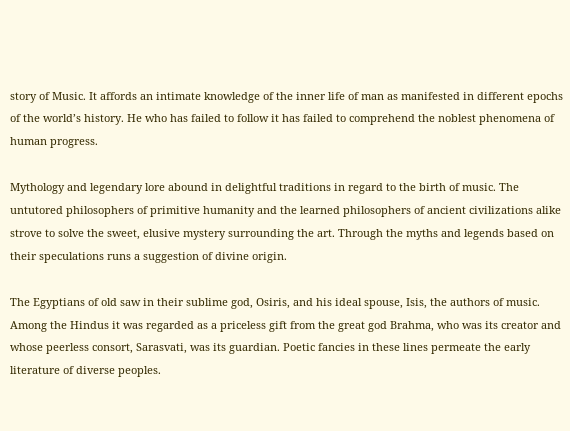story of Music. It affords an intimate knowledge of the inner life of man as manifested in different epochs of the world’s history. He who has failed to follow it has failed to comprehend the noblest phenomena of human progress.

Mythology and legendary lore abound in delightful traditions in regard to the birth of music. The untutored philosophers of primitive humanity and the learned philosophers of ancient civilizations alike strove to solve the sweet, elusive mystery surrounding the art. Through the myths and legends based on their speculations runs a suggestion of divine origin.

The Egyptians of old saw in their sublime god, Osiris, and his ideal spouse, Isis, the authors of music. Among the Hindus it was regarded as a priceless gift from the great god Brahma, who was its creator and whose peerless consort, Sarasvati, was its guardian. Poetic fancies in these lines permeate the early literature of diverse peoples.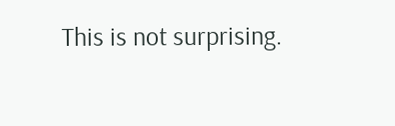This is not surprising.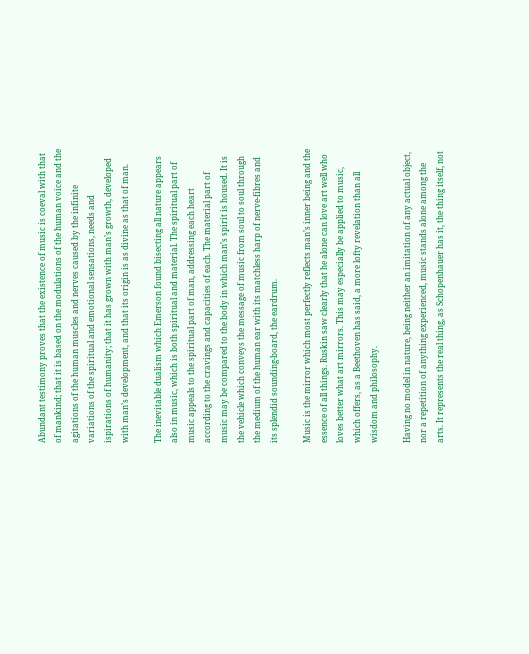Abundant testimony proves that the existence of music is coeval with that of mankind; that it is based on the modulations of the human voice and the agitations of the human muscles and nerves caused by the infinite variations of the spiritual and emotional sensations, needs and  ispirations of humanity; that it has grown with man’s growth, developed with man’s development, and that its origin is as divine as that of man.

The inevitable dualism which Emerson found bisecting all nature appears also in music, which is both spiritual and material. The spiritual part of music appeals to the spiritual part of man, addressing each heart according to the cravings and capacities of each. The material part of music may be compared to the body in which man’s spirit is housed. It is the vehicle which conveys the message of music from soul to soul through the medium of the human ear with its matchless harp of nerve-fibres and its splendid sounding-board, the eardrum.

Music is the mirror which most perfectly reflects man’s inner being and the essence of all things. Ruskin saw clearly that he alone can love art well who loves better what art mirrors. This may especially be applied to music, which offers, as a Beethoven has said, a more lofty revelation than all wisdom and philosophy.

Having no model in nature, being neither an imitation of any actual object, nor a repetition of anything experienced, music stands alone among the arts. It represents the real thing, as Schopenhauer has it, the thing itself, not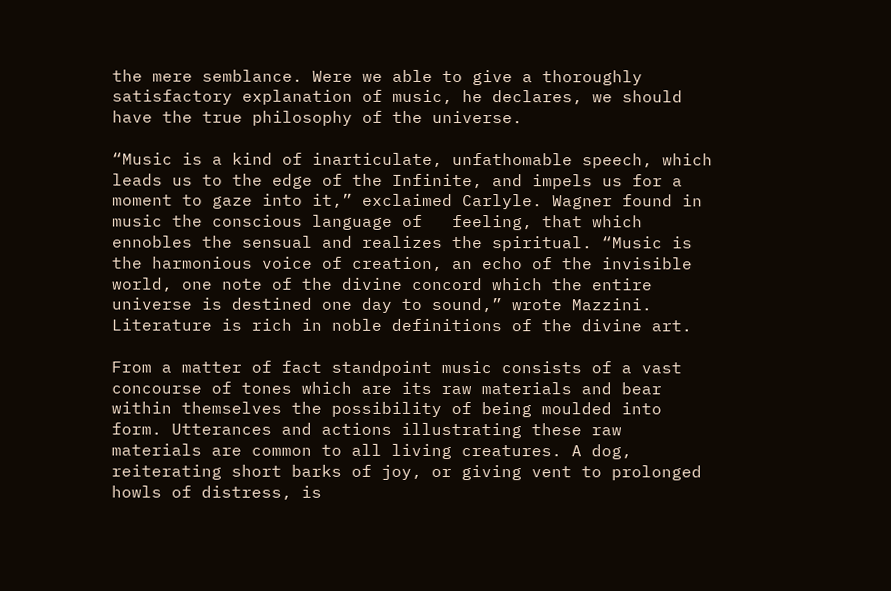the mere semblance. Were we able to give a thoroughly satisfactory explanation of music, he declares, we should have the true philosophy of the universe.

“Music is a kind of inarticulate, unfathomable speech, which leads us to the edge of the Infinite, and impels us for a moment to gaze into it,” exclaimed Carlyle. Wagner found in music the conscious language of   feeling, that which ennobles the sensual and realizes the spiritual. “Music is the harmonious voice of creation, an echo of the invisible world, one note of the divine concord which the entire universe is destined one day to sound,” wrote Mazzini. Literature is rich in noble definitions of the divine art.

From a matter of fact standpoint music consists of a vast concourse of tones which are its raw materials and bear within themselves the possibility of being moulded into form. Utterances and actions illustrating these raw materials are common to all living creatures. A dog, reiterating short barks of joy, or giving vent to prolonged howls of distress, is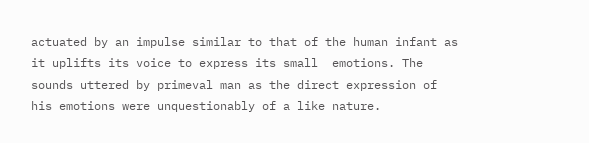actuated by an impulse similar to that of the human infant as it uplifts its voice to express its small  emotions. The sounds uttered by primeval man as the direct expression of his emotions were unquestionably of a like nature.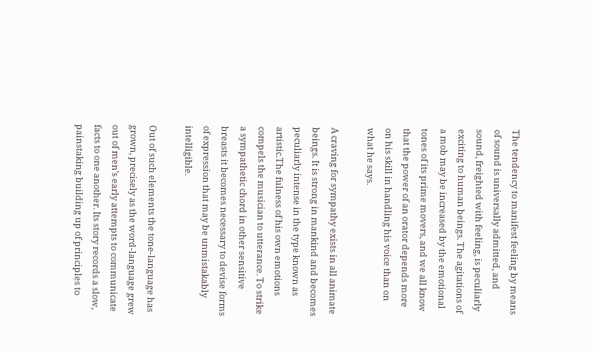The tendency to manifest feeling by means of sound is universally admitted, and sound, freighted with feeling, is peculiarly exciting to human beings. The agitations of a mob may be increased by the emotional tones of its prime movers, and we all know that the power of an orator depends more on his skill in handling his voice than on what he says.

A craving for sympathy exists in all animate beings. It is strong in mankind and becomes peculiarly intense in the type known as artistic.The fulness of his own emotions compels the musician to utterance. To strike a sympathetic chord in other sensitive breasts it becomes necessary to devise forms of expression that may be unmistakably intelligible.

Out of such elements the tone-language has grown, precisely as the word-language grew out of men’s early attempts to communicate facts to one another. Its story records a slow, painstaking building up of principles to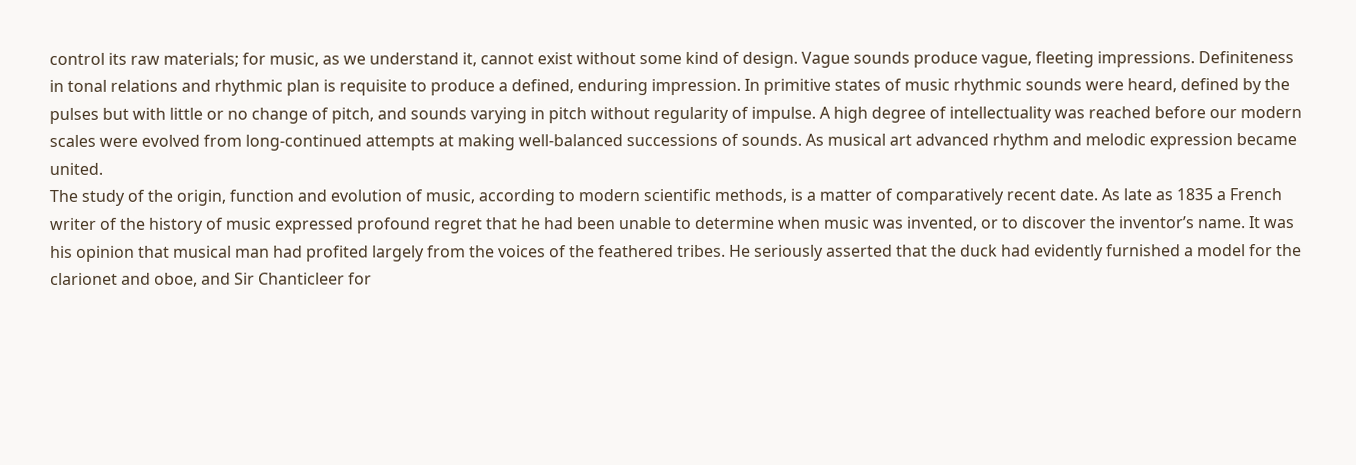control its raw materials; for music, as we understand it, cannot exist without some kind of design. Vague sounds produce vague, fleeting impressions. Definiteness in tonal relations and rhythmic plan is requisite to produce a defined, enduring impression. In primitive states of music rhythmic sounds were heard, defined by the pulses but with little or no change of pitch, and sounds varying in pitch without regularity of impulse. A high degree of intellectuality was reached before our modern scales were evolved from long-continued attempts at making well-balanced successions of sounds. As musical art advanced rhythm and melodic expression became united.
The study of the origin, function and evolution of music, according to modern scientific methods, is a matter of comparatively recent date. As late as 1835 a French writer of the history of music expressed profound regret that he had been unable to determine when music was invented, or to discover the inventor’s name. It was his opinion that musical man had profited largely from the voices of the feathered tribes. He seriously asserted that the duck had evidently furnished a model for the clarionet and oboe, and Sir Chanticleer for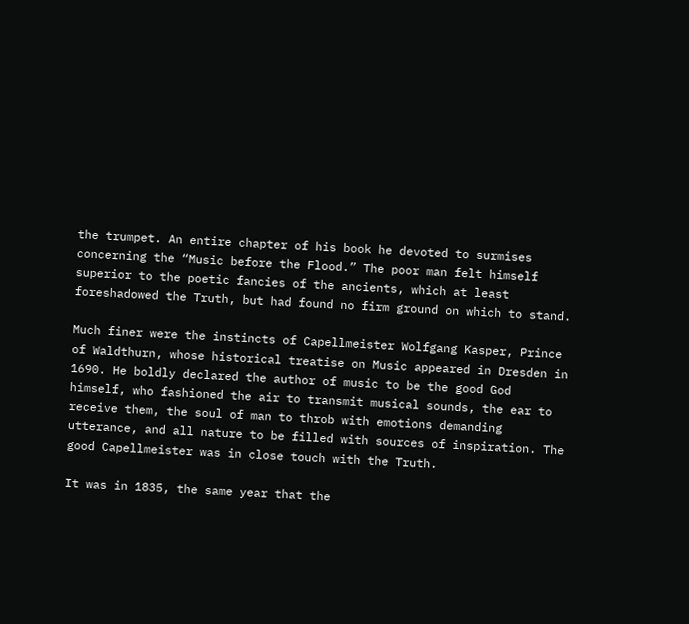the trumpet. An entire chapter of his book he devoted to surmises concerning the “Music before the Flood.” The poor man felt himself superior to the poetic fancies of the ancients, which at least foreshadowed the Truth, but had found no firm ground on which to stand.

Much finer were the instincts of Capellmeister Wolfgang Kasper, Prince of Waldthurn, whose historical treatise on Music appeared in Dresden in 1690. He boldly declared the author of music to be the good God himself, who fashioned the air to transmit musical sounds, the ear to receive them, the soul of man to throb with emotions demanding utterance, and all nature to be filled with sources of inspiration. The good Capellmeister was in close touch with the Truth.

It was in 1835, the same year that the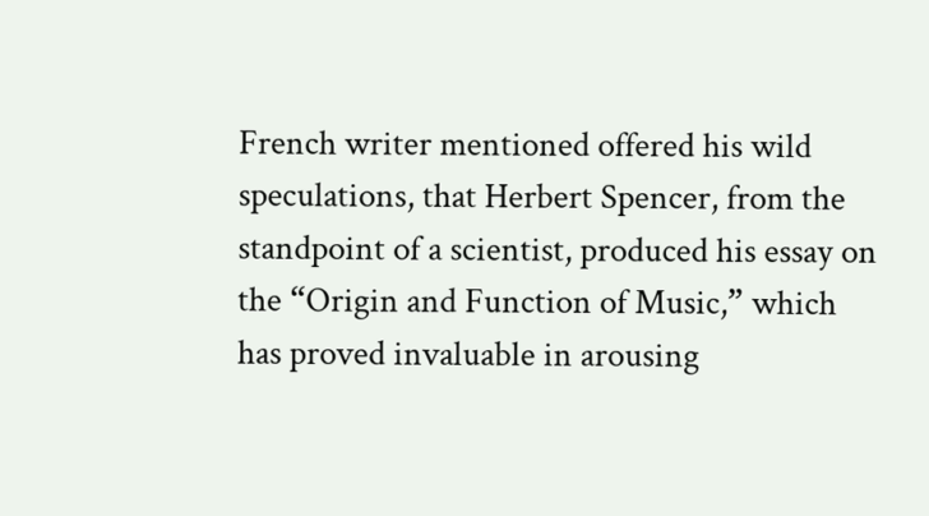French writer mentioned offered his wild speculations, that Herbert Spencer, from the standpoint of a scientist, produced his essay on the “Origin and Function of Music,” which has proved invaluable in arousing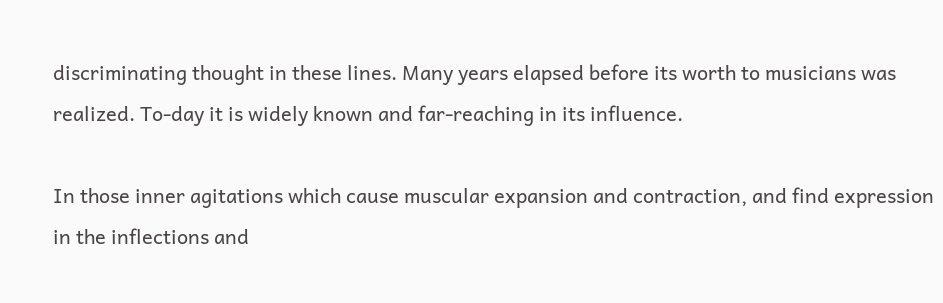discriminating thought in these lines. Many years elapsed before its worth to musicians was realized. To-day it is widely known and far-reaching in its influence.

In those inner agitations which cause muscular expansion and contraction, and find expression in the inflections and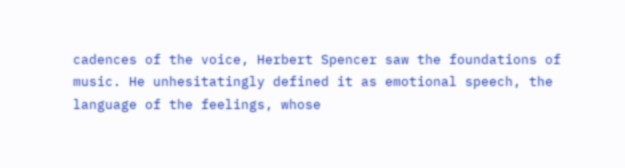cadences of the voice, Herbert Spencer saw the foundations of music. He unhesitatingly defined it as emotional speech, the language of the feelings, whose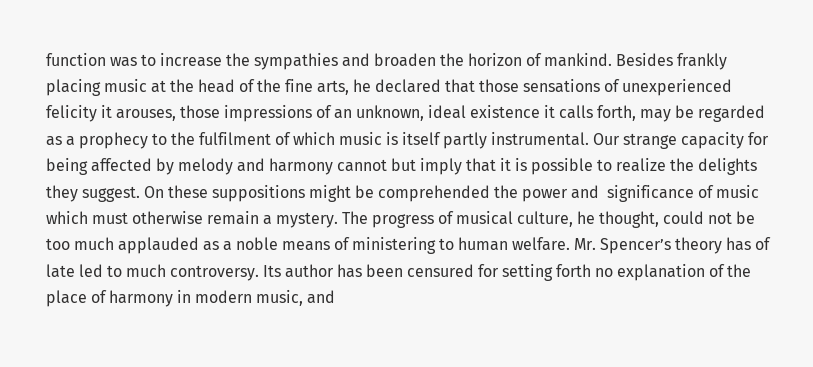function was to increase the sympathies and broaden the horizon of mankind. Besides frankly placing music at the head of the fine arts, he declared that those sensations of unexperienced felicity it arouses, those impressions of an unknown, ideal existence it calls forth, may be regarded as a prophecy to the fulfilment of which music is itself partly instrumental. Our strange capacity for being affected by melody and harmony cannot but imply that it is possible to realize the delights they suggest. On these suppositions might be comprehended the power and  significance of music which must otherwise remain a mystery. The progress of musical culture, he thought, could not be too much applauded as a noble means of ministering to human welfare. Mr. Spencer’s theory has of late led to much controversy. Its author has been censured for setting forth no explanation of the place of harmony in modern music, and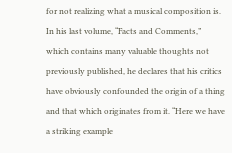for not realizing what a musical composition is. In his last volume, “Facts and Comments,” which contains many valuable thoughts not previously published, he declares that his critics have obviously confounded the origin of a thing and that which originates from it. “Here we have a striking example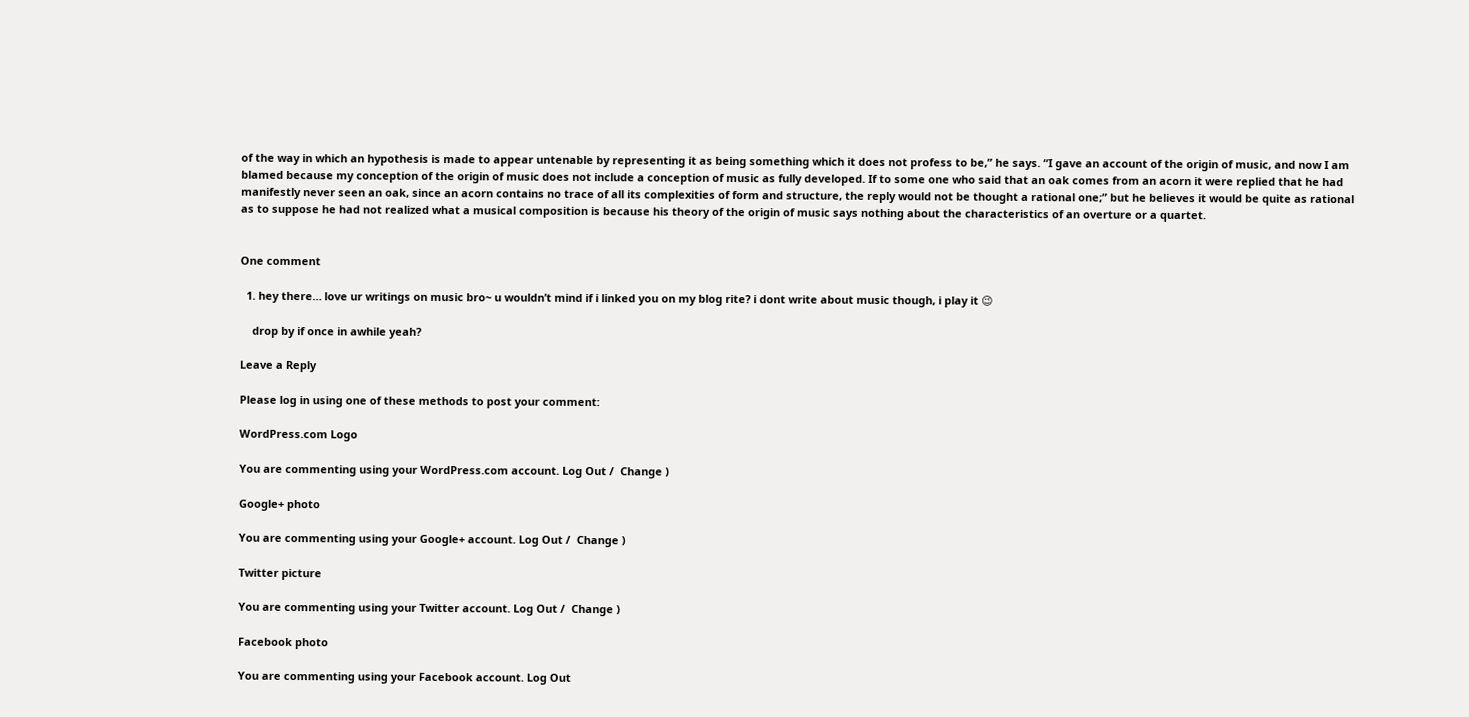of the way in which an hypothesis is made to appear untenable by representing it as being something which it does not profess to be,” he says. “I gave an account of the origin of music, and now I am blamed because my conception of the origin of music does not include a conception of music as fully developed. If to some one who said that an oak comes from an acorn it were replied that he had manifestly never seen an oak, since an acorn contains no trace of all its complexities of form and structure, the reply would not be thought a rational one;” but he believes it would be quite as rational as to suppose he had not realized what a musical composition is because his theory of the origin of music says nothing about the characteristics of an overture or a quartet.


One comment

  1. hey there… love ur writings on music bro~ u wouldn’t mind if i linked you on my blog rite? i dont write about music though, i play it 😉

    drop by if once in awhile yeah?

Leave a Reply

Please log in using one of these methods to post your comment:

WordPress.com Logo

You are commenting using your WordPress.com account. Log Out /  Change )

Google+ photo

You are commenting using your Google+ account. Log Out /  Change )

Twitter picture

You are commenting using your Twitter account. Log Out /  Change )

Facebook photo

You are commenting using your Facebook account. Log Out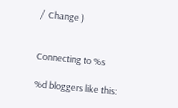/  Change )


Connecting to %s

%d bloggers like this: